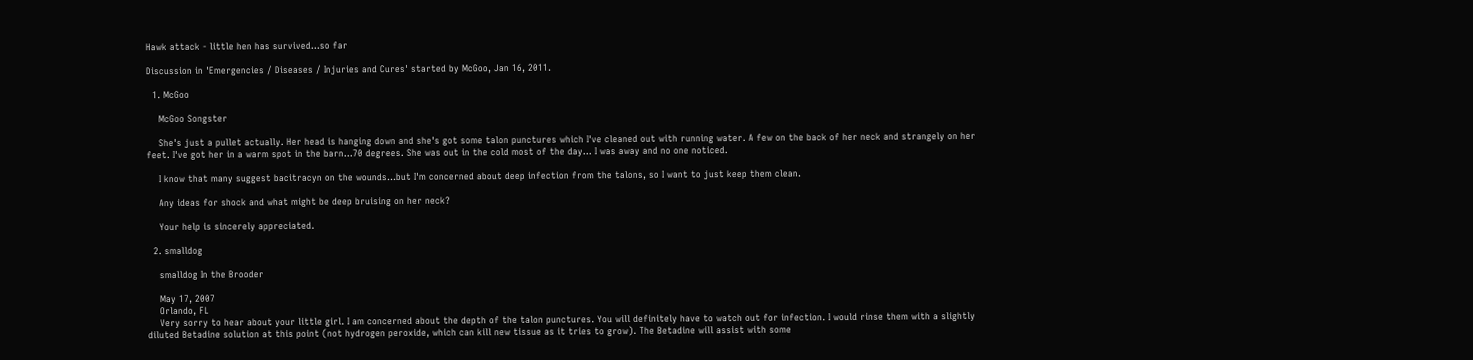Hawk attack - little hen has survived...so far

Discussion in 'Emergencies / Diseases / Injuries and Cures' started by McGoo, Jan 16, 2011.

  1. McGoo

    McGoo Songster

    She's just a pullet actually. Her head is hanging down and she's got some talon punctures which I've cleaned out with running water. A few on the back of her neck and strangely on her feet. I've got her in a warm spot in the barn...70 degrees. She was out in the cold most of the day... I was away and no one noticed.

    I know that many suggest bacitracyn on the wounds...but I'm concerned about deep infection from the talons, so I want to just keep them clean.

    Any ideas for shock and what might be deep bruising on her neck?

    Your help is sincerely appreciated.

  2. smalldog

    smalldog In the Brooder

    May 17, 2007
    Orlando, FL
    Very sorry to hear about your little girl. I am concerned about the depth of the talon punctures. You will definitely have to watch out for infection. I would rinse them with a slightly diluted Betadine solution at this point (not hydrogen peroxide, which can kill new tissue as it tries to grow). The Betadine will assist with some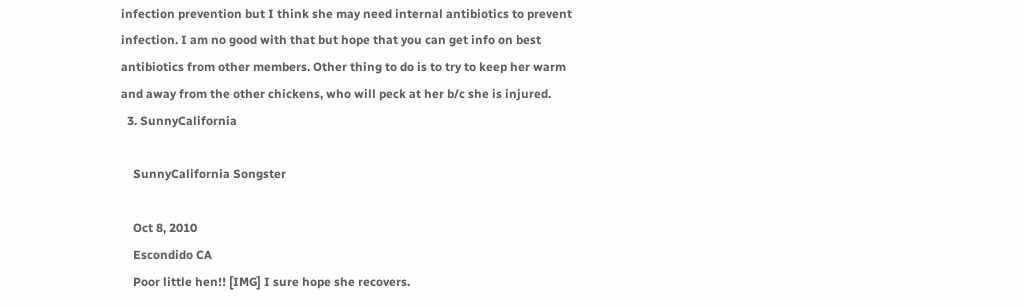infection prevention but I think she may need internal antibiotics to prevent infection. I am no good with that but hope that you can get info on best antibiotics from other members. Other thing to do is to try to keep her warm and away from the other chickens, who will peck at her b/c she is injured.
  3. SunnyCalifornia

    SunnyCalifornia Songster

    Oct 8, 2010
    Escondido CA
    Poor little hen!! [IMG] I sure hope she recovers.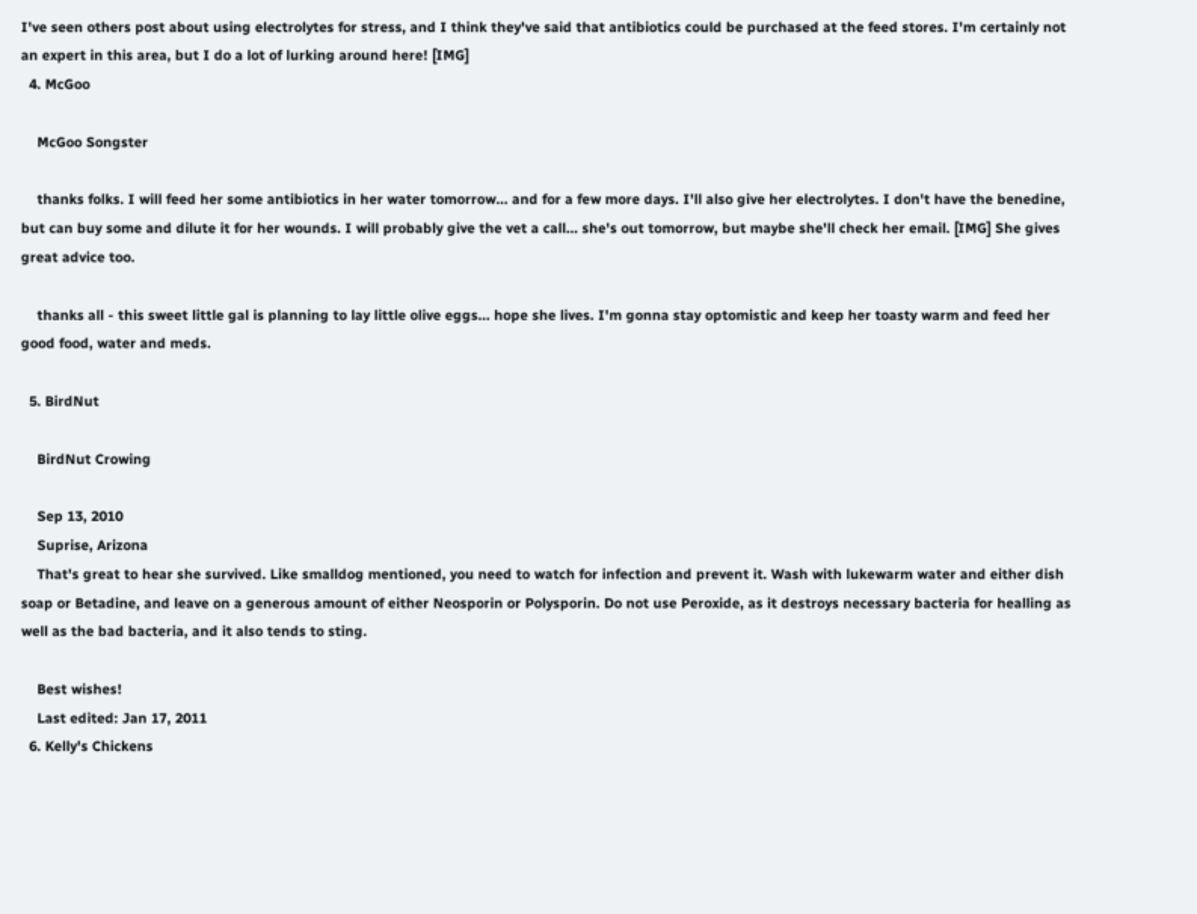I've seen others post about using electrolytes for stress, and I think they've said that antibiotics could be purchased at the feed stores. I'm certainly not an expert in this area, but I do a lot of lurking around here! [IMG]
  4. McGoo

    McGoo Songster

    thanks folks. I will feed her some antibiotics in her water tomorrow... and for a few more days. I'll also give her electrolytes. I don't have the benedine, but can buy some and dilute it for her wounds. I will probably give the vet a call... she's out tomorrow, but maybe she'll check her email. [IMG] She gives great advice too.

    thanks all - this sweet little gal is planning to lay little olive eggs... hope she lives. I'm gonna stay optomistic and keep her toasty warm and feed her good food, water and meds.

  5. BirdNut

    BirdNut Crowing

    Sep 13, 2010
    Suprise, Arizona
    That's great to hear she survived. Like smalldog mentioned, you need to watch for infection and prevent it. Wash with lukewarm water and either dish soap or Betadine, and leave on a generous amount of either Neosporin or Polysporin. Do not use Peroxide, as it destroys necessary bacteria for healling as well as the bad bacteria, and it also tends to sting.

    Best wishes!
    Last edited: Jan 17, 2011
  6. Kelly's Chickens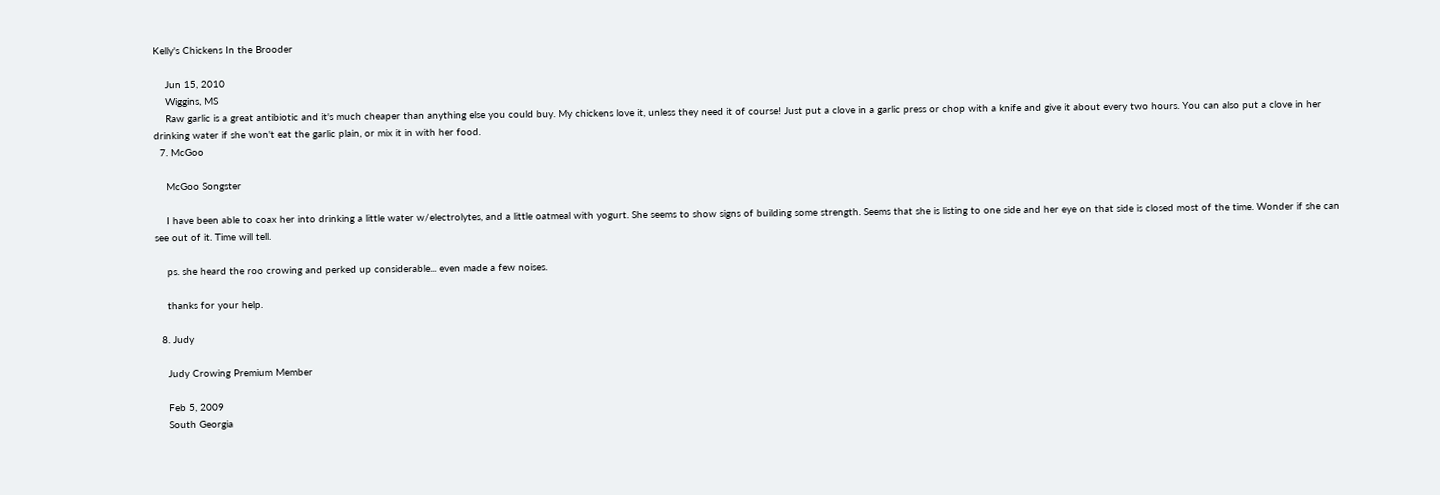Kelly's Chickens In the Brooder

    Jun 15, 2010
    Wiggins, MS
    Raw garlic is a great antibiotic and it's much cheaper than anything else you could buy. My chickens love it, unless they need it of course! Just put a clove in a garlic press or chop with a knife and give it about every two hours. You can also put a clove in her drinking water if she won't eat the garlic plain, or mix it in with her food.
  7. McGoo

    McGoo Songster

    I have been able to coax her into drinking a little water w/electrolytes, and a little oatmeal with yogurt. She seems to show signs of building some strength. Seems that she is listing to one side and her eye on that side is closed most of the time. Wonder if she can see out of it. Time will tell.

    ps. she heard the roo crowing and perked up considerable... even made a few noises.

    thanks for your help.

  8. Judy

    Judy Crowing Premium Member

    Feb 5, 2009
    South Georgia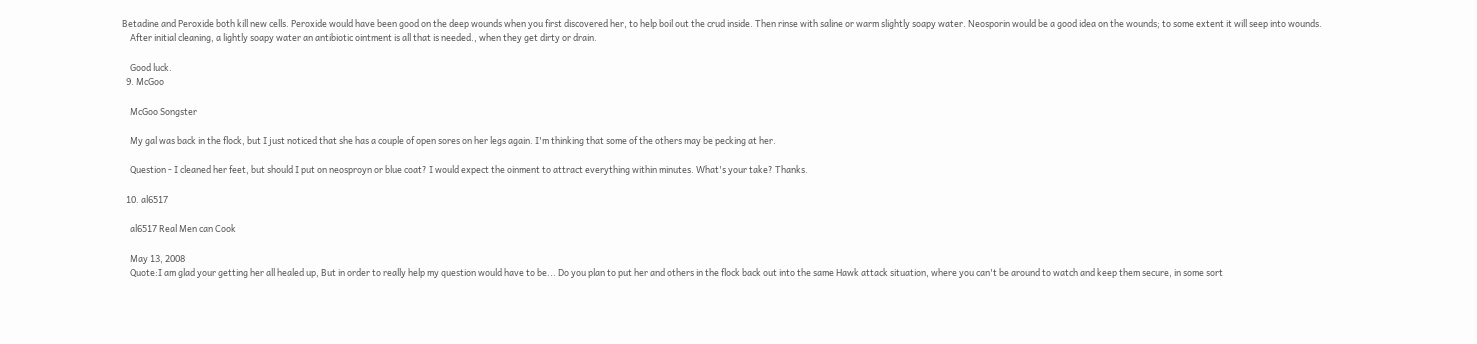Betadine and Peroxide both kill new cells. Peroxide would have been good on the deep wounds when you first discovered her, to help boil out the crud inside. Then rinse with saline or warm slightly soapy water. Neosporin would be a good idea on the wounds; to some extent it will seep into wounds.
    After initial cleaning, a lightly soapy water an antibiotic ointment is all that is needed., when they get dirty or drain.

    Good luck.
  9. McGoo

    McGoo Songster

    My gal was back in the flock, but I just noticed that she has a couple of open sores on her legs again. I'm thinking that some of the others may be pecking at her.

    Question - I cleaned her feet, but should I put on neosproyn or blue coat? I would expect the oinment to attract everything within minutes. What's your take? Thanks.

  10. al6517

    al6517 Real Men can Cook

    May 13, 2008
    Quote:I am glad your getting her all healed up, But in order to really help my question would have to be... Do you plan to put her and others in the flock back out into the same Hawk attack situation, where you can't be around to watch and keep them secure, in some sort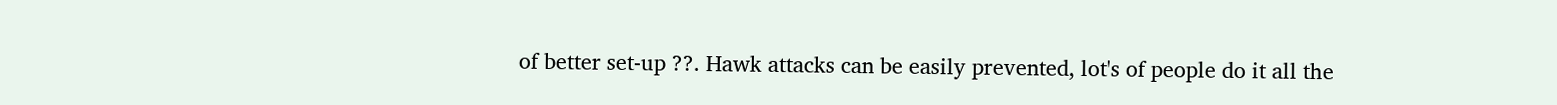of better set-up ??. Hawk attacks can be easily prevented, lot's of people do it all the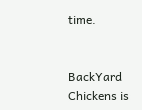time.


BackYard Chickens is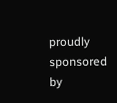proudly sponsored by